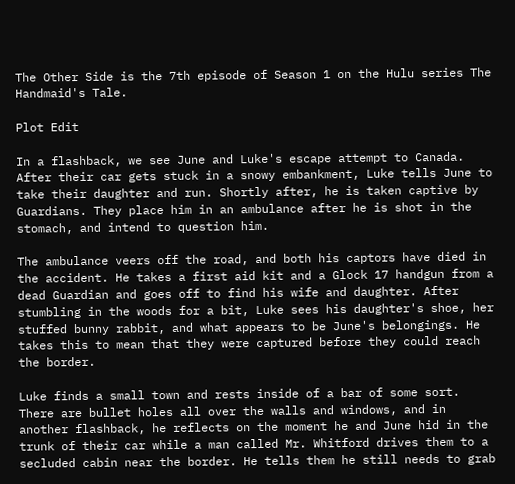The Other Side is the 7th episode of Season 1 on the Hulu series The Handmaid's Tale.

Plot Edit

In a flashback, we see June and Luke's escape attempt to Canada. After their car gets stuck in a snowy embankment, Luke tells June to take their daughter and run. Shortly after, he is taken captive by Guardians. They place him in an ambulance after he is shot in the stomach, and intend to question him.

The ambulance veers off the road, and both his captors have died in the accident. He takes a first aid kit and a Glock 17 handgun from a dead Guardian and goes off to find his wife and daughter. After stumbling in the woods for a bit, Luke sees his daughter's shoe, her stuffed bunny rabbit, and what appears to be June's belongings. He takes this to mean that they were captured before they could reach the border.

Luke finds a small town and rests inside of a bar of some sort. There are bullet holes all over the walls and windows, and in another flashback, he reflects on the moment he and June hid in the trunk of their car while a man called Mr. Whitford drives them to a secluded cabin near the border. He tells them he still needs to grab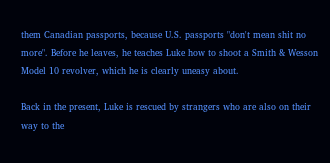them Canadian passports, because U.S. passports "don't mean shit no more". Before he leaves, he teaches Luke how to shoot a Smith & Wesson Model 10 revolver, which he is clearly uneasy about.

Back in the present, Luke is rescued by strangers who are also on their way to the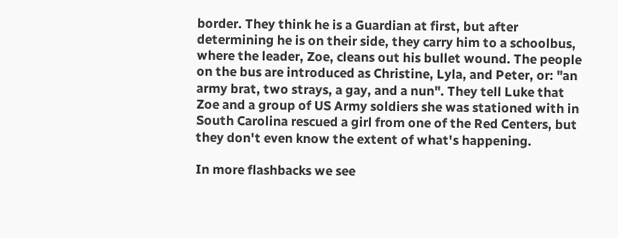border. They think he is a Guardian at first, but after determining he is on their side, they carry him to a schoolbus, where the leader, Zoe, cleans out his bullet wound. The people on the bus are introduced as Christine, Lyla, and Peter, or: "an army brat, two strays, a gay, and a nun". They tell Luke that Zoe and a group of US Army soldiers she was stationed with in South Carolina rescued a girl from one of the Red Centers, but they don't even know the extent of what's happening.

In more flashbacks we see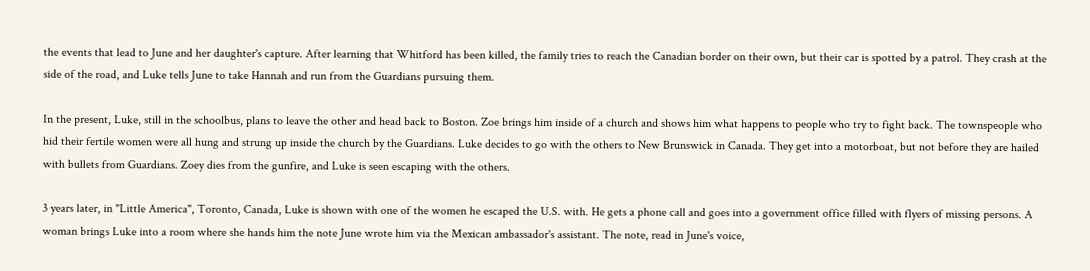the events that lead to June and her daughter's capture. After learning that Whitford has been killed, the family tries to reach the Canadian border on their own, but their car is spotted by a patrol. They crash at the side of the road, and Luke tells June to take Hannah and run from the Guardians pursuing them.

In the present, Luke, still in the schoolbus, plans to leave the other and head back to Boston. Zoe brings him inside of a church and shows him what happens to people who try to fight back. The townspeople who hid their fertile women were all hung and strung up inside the church by the Guardians. Luke decides to go with the others to New Brunswick in Canada. They get into a motorboat, but not before they are hailed with bullets from Guardians. Zoey dies from the gunfire, and Luke is seen escaping with the others.

3 years later, in "Little America", Toronto, Canada, Luke is shown with one of the women he escaped the U.S. with. He gets a phone call and goes into a government office filled with flyers of missing persons. A woman brings Luke into a room where she hands him the note June wrote him via the Mexican ambassador's assistant. The note, read in June's voice,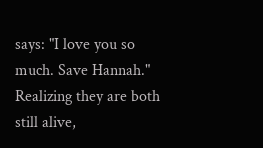says: "I love you so much. Save Hannah." Realizing they are both still alive,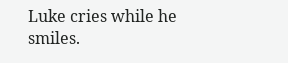Luke cries while he smiles.